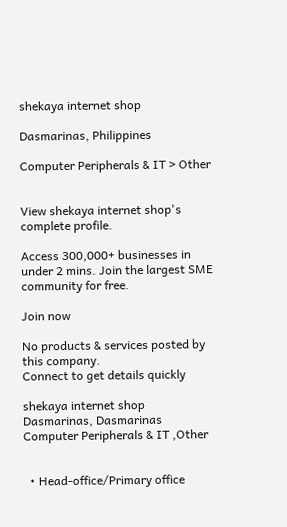shekaya internet shop

Dasmarinas, Philippines

Computer Peripherals & IT > Other


View shekaya internet shop's complete profile.

Access 300,000+ businesses in under 2 mins. Join the largest SME community for free.

Join now

No products & services posted by this company.
Connect to get details quickly

shekaya internet shop
Dasmarinas, Dasmarinas
Computer Peripherals & IT ,Other


  • Head-office/Primary office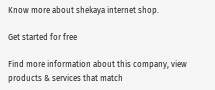Know more about shekaya internet shop.

Get started for free

Find more information about this company, view products & services that match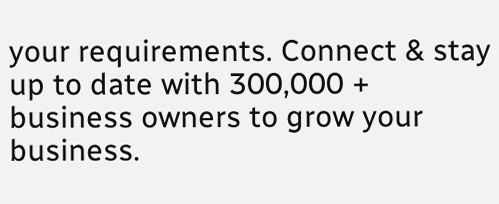your requirements. Connect & stay up to date with 300,000 + business owners to grow your business.